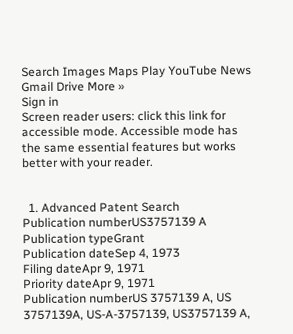Search Images Maps Play YouTube News Gmail Drive More »
Sign in
Screen reader users: click this link for accessible mode. Accessible mode has the same essential features but works better with your reader.


  1. Advanced Patent Search
Publication numberUS3757139 A
Publication typeGrant
Publication dateSep 4, 1973
Filing dateApr 9, 1971
Priority dateApr 9, 1971
Publication numberUS 3757139 A, US 3757139A, US-A-3757139, US3757139 A,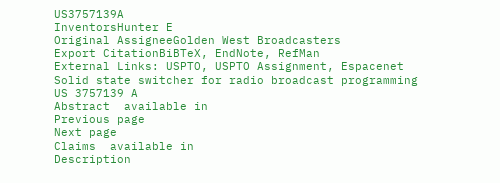US3757139A
InventorsHunter E
Original AssigneeGolden West Broadcasters
Export CitationBiBTeX, EndNote, RefMan
External Links: USPTO, USPTO Assignment, Espacenet
Solid state switcher for radio broadcast programming
US 3757139 A
Abstract  available in
Previous page
Next page
Claims  available in
Description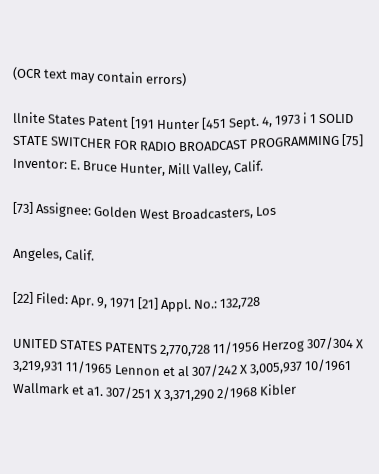(OCR text may contain errors)

llnite States Patent [191 Hunter [451 Sept. 4, 1973 i 1 SOLID STATE SWITCHER FOR RADIO BROADCAST PROGRAMMING [75] Inventor: E. Bruce Hunter, Mill Valley, Calif.

[73] Assignee: Golden West Broadcasters, Los

Angeles, Calif.

[22] Filed: Apr. 9, 1971 [21] Appl. No.: 132,728

UNITED STATES PATENTS 2,770,728 11/1956 Herzog 307/304 X 3,219,931 11/1965 Lennon et al 307/242 X 3,005,937 10/1961 Wallmark et a1. 307/251 X 3,371,290 2/1968 Kibler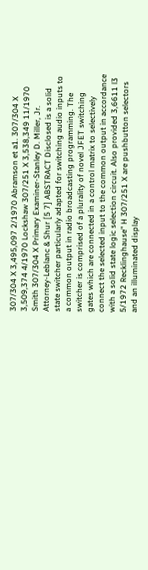307/304 X 3,495,097 2/1970 Abramson et a1. 307/304 X 3,509,374 4/1970 Lockshaw 307/251 X 3,538,349 11/1970 Smith 307/304 X Primary Examiner-Stanley D. Miller, Jr. Attorney-Leblanc & Shur [5 7] ABSTRACT Disclosed is a solid state switcher particularly adapted for switching audio inputs to a common output in radio broadcasting programming. The switcher is comprised of a plurality of novel JFET switching gates which are connected in a control matrix to selectively connect the selected input to the common output in accordance with a solid state logic selection circuit. Also provided 3,6611 l3 5/1972 Recklinghause" H 307/251 X are pushbutton selectors and an illuminated display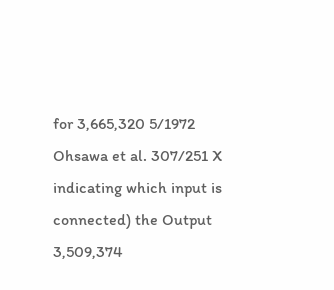for 3,665,320 5/1972 Ohsawa et al. 307/251 X indicating which input is connected) the Output 3,509,374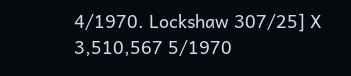4/1970. Lockshaw 307/25] X 3,510,567 5/1970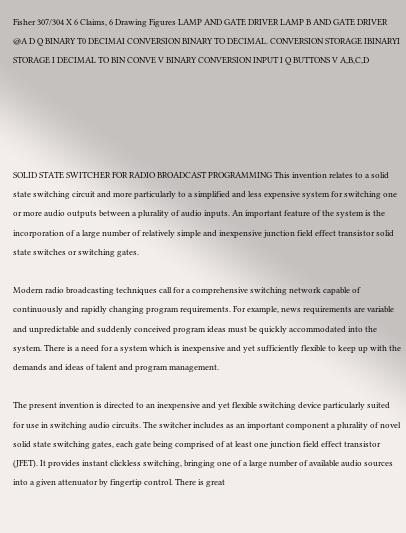Fisher 307/304 X 6 Claims, 6 Drawing Figures LAMP AND GATE DRIVER LAMP B AND GATE DRIVER @A D Q BINARY T0 DECIMAI CONVERSION BINARY TO DECIMAL. CONVERSION STORAGE IBINARYI STORAGE I DECIMAL TO BIN CONVE V BINARY CONVERSION INPUT I Q BUTTONS V A,B,C,D





SOLID STATE SWITCHER FOR RADIO BROADCAST PROGRAMMING This invention relates to a solid state switching circuit and more particularly to a simplified and less expensive system for switching one or more audio outputs between a plurality of audio inputs. An important feature of the system is the incorporation of a large number of relatively simple and inexpensive junction field effect transistor solid state switches or switching gates.

Modern radio broadcasting techniques call for a comprehensive switching network capable of continuously and rapidly changing program requirements. For example, news requirements are variable and unpredictable and suddenly conceived program ideas must be quickly accommodated into the system. There is a need for a system which is inexpensive and yet sufficiently flexible to keep up with the demands and ideas of talent and program management.

The present invention is directed to an inexpensive and yet flexible switching device particularly suited for use in switching audio circuits. The switcher includes as an important component a plurality of novel solid state switching gates, each gate being comprised of at least one junction field effect transistor (JFET). It provides instant clickless switching, bringing one of a large number of available audio sources into a given attenuator by fingertip control. There is great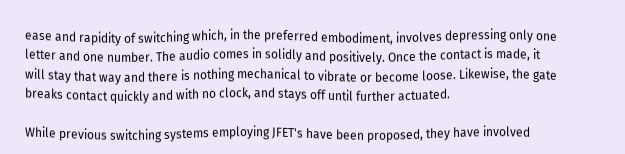ease and rapidity of switching which, in the preferred embodiment, involves depressing only one letter and one number. The audio comes in solidly and positively. Once the contact is made, it will stay that way and there is nothing mechanical to vibrate or become loose. Likewise, the gate breaks contact quickly and with no clock, and stays off until further actuated.

While previous switching systems employing JFET's have been proposed, they have involved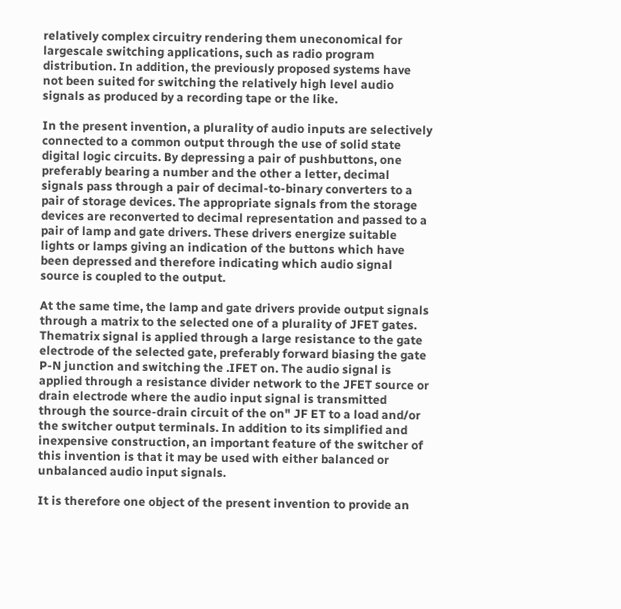relatively complex circuitry rendering them uneconomical for largescale switching applications, such as radio program distribution. In addition, the previously proposed systems have not been suited for switching the relatively high level audio signals as produced by a recording tape or the like.

In the present invention, a plurality of audio inputs are selectively connected to a common output through the use of solid state digital logic circuits. By depressing a pair of pushbuttons, one preferably bearing a number and the other a letter, decimal signals pass through a pair of decimal-to-binary converters to a pair of storage devices. The appropriate signals from the storage devices are reconverted to decimal representation and passed to a pair of lamp and gate drivers. These drivers energize suitable lights or lamps giving an indication of the buttons which have been depressed and therefore indicating which audio signal source is coupled to the output.

At the same time, the lamp and gate drivers provide output signals through a matrix to the selected one of a plurality of JFET gates. Thematrix signal is applied through a large resistance to the gate electrode of the selected gate, preferably forward biasing the gate P-N junction and switching the .IFET on. The audio signal is applied through a resistance divider network to the JFET source or drain electrode where the audio input signal is transmitted through the source-drain circuit of the on" JF ET to a load and/or the switcher output terminals. In addition to its simplified and inexpensive construction, an important feature of the switcher of this invention is that it may be used with either balanced or unbalanced audio input signals.

It is therefore one object of the present invention to provide an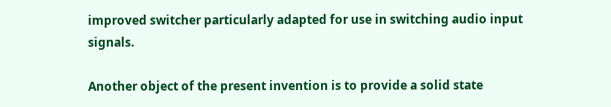improved switcher particularly adapted for use in switching audio input signals.

Another object of the present invention is to provide a solid state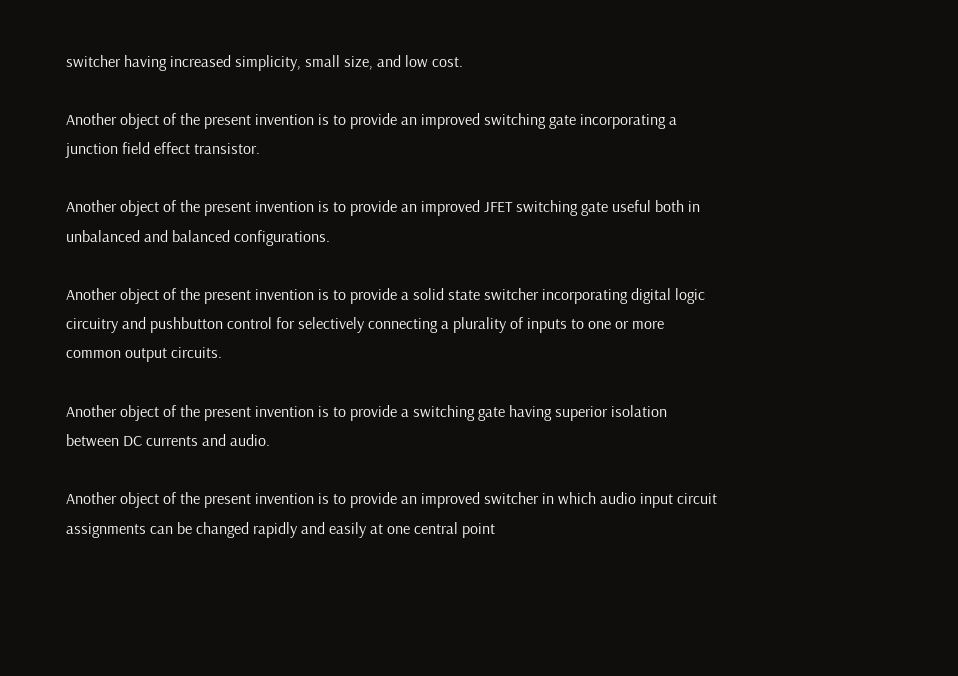switcher having increased simplicity, small size, and low cost.

Another object of the present invention is to provide an improved switching gate incorporating a junction field effect transistor.

Another object of the present invention is to provide an improved JFET switching gate useful both in unbalanced and balanced configurations.

Another object of the present invention is to provide a solid state switcher incorporating digital logic circuitry and pushbutton control for selectively connecting a plurality of inputs to one or more common output circuits.

Another object of the present invention is to provide a switching gate having superior isolation between DC currents and audio.

Another object of the present invention is to provide an improved switcher in which audio input circuit assignments can be changed rapidly and easily at one central point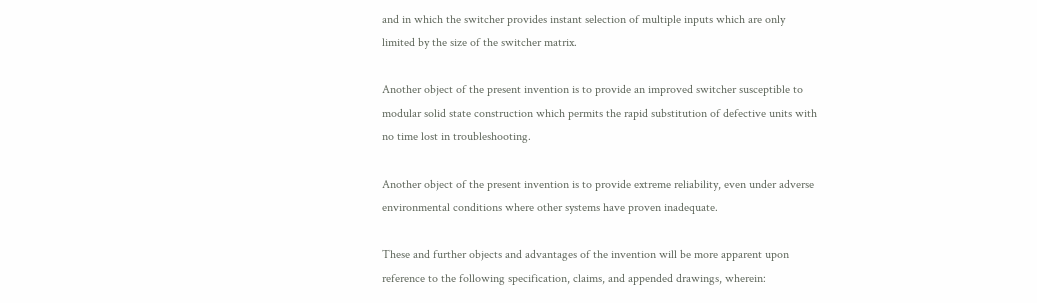and in which the switcher provides instant selection of multiple inputs which are only limited by the size of the switcher matrix.

Another object of the present invention is to provide an improved switcher susceptible to modular solid state construction which permits the rapid substitution of defective units with no time lost in troubleshooting.

Another object of the present invention is to provide extreme reliability, even under adverse environmental conditions where other systems have proven inadequate.

These and further objects and advantages of the invention will be more apparent upon reference to the following specification, claims, and appended drawings, wherein: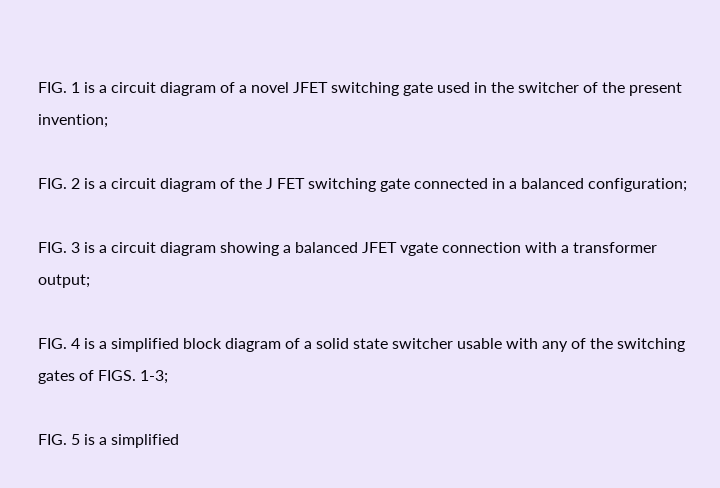FIG. 1 is a circuit diagram of a novel JFET switching gate used in the switcher of the present invention;

FIG. 2 is a circuit diagram of the J FET switching gate connected in a balanced configuration;

FIG. 3 is a circuit diagram showing a balanced JFET vgate connection with a transformer output;

FIG. 4 is a simplified block diagram of a solid state switcher usable with any of the switching gates of FIGS. 1-3;

FIG. 5 is a simplified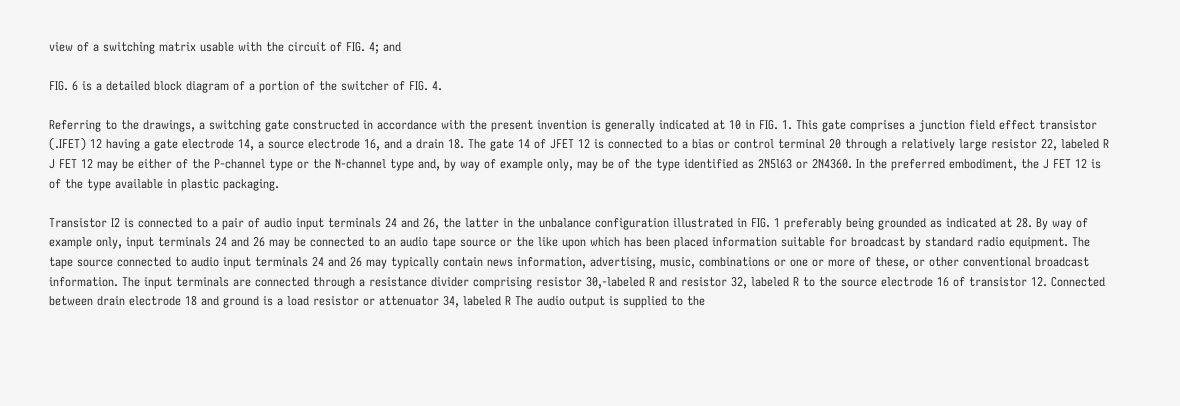view of a switching matrix usable with the circuit of FIG. 4; and

FIG. 6 is a detailed block diagram of a portion of the switcher of FIG. 4.

Referring to the drawings, a switching gate constructed in accordance with the present invention is generally indicated at 10 in FIG. 1. This gate comprises a junction field effect transistor (.IFET) 12 having a gate electrode 14, a source electrode 16, and a drain 18. The gate 14 of JFET 12 is connected to a bias or control terminal 20 through a relatively large resistor 22, labeled R J FET 12 may be either of the P-channel type or the N-channel type and, by way of example only, may be of the type identified as 2N5l63 or 2N4360. In the preferred embodiment, the J FET 12 is of the type available in plastic packaging.

Transistor I2 is connected to a pair of audio input terminals 24 and 26, the latter in the unbalance configuration illustrated in FIG. 1 preferably being grounded as indicated at 28. By way of example only, input terminals 24 and 26 may be connected to an audio tape source or the like upon which has been placed information suitable for broadcast by standard radio equipment. The tape source connected to audio input terminals 24 and 26 may typically contain news information, advertising, music, combinations or one or more of these, or other conventional broadcast information. The input terminals are connected through a resistance divider comprising resistor 30,-labeled R and resistor 32, labeled R to the source electrode 16 of transistor 12. Connected between drain electrode 18 and ground is a load resistor or attenuator 34, labeled R The audio output is supplied to the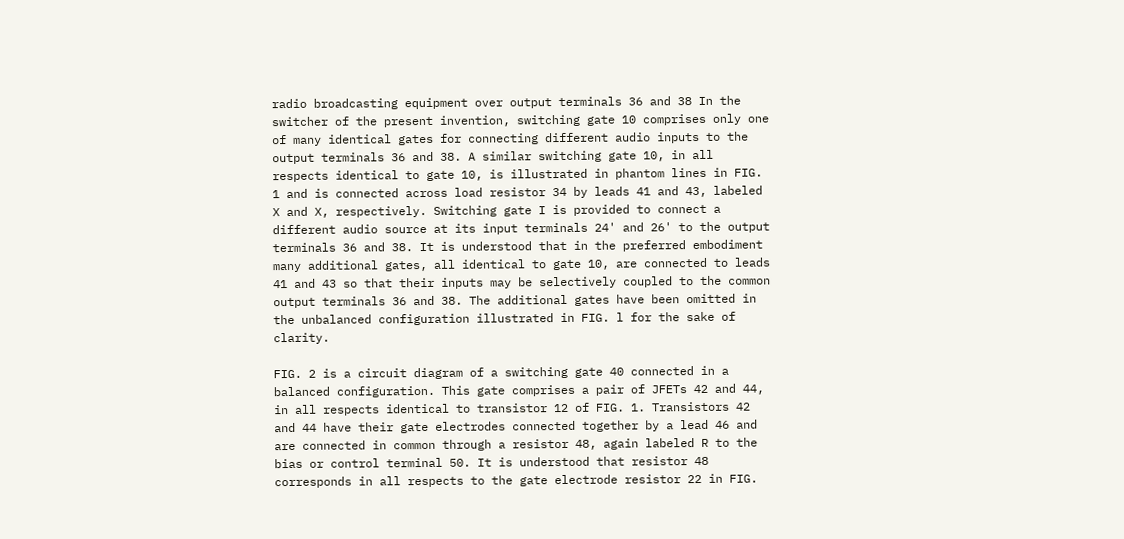radio broadcasting equipment over output terminals 36 and 38 In the switcher of the present invention, switching gate 10 comprises only one of many identical gates for connecting different audio inputs to the output terminals 36 and 38. A similar switching gate 10, in all respects identical to gate 10, is illustrated in phantom lines in FIG. 1 and is connected across load resistor 34 by leads 41 and 43, labeled X and X, respectively. Switching gate I is provided to connect a different audio source at its input terminals 24' and 26' to the output terminals 36 and 38. It is understood that in the preferred embodiment many additional gates, all identical to gate 10, are connected to leads 41 and 43 so that their inputs may be selectively coupled to the common output terminals 36 and 38. The additional gates have been omitted in the unbalanced configuration illustrated in FIG. l for the sake of clarity.

FIG. 2 is a circuit diagram of a switching gate 40 connected in a balanced configuration. This gate comprises a pair of JFETs 42 and 44, in all respects identical to transistor 12 of FIG. 1. Transistors 42 and 44 have their gate electrodes connected together by a lead 46 and are connected in common through a resistor 48, again labeled R to the bias or control terminal 50. It is understood that resistor 48 corresponds in all respects to the gate electrode resistor 22 in FIG.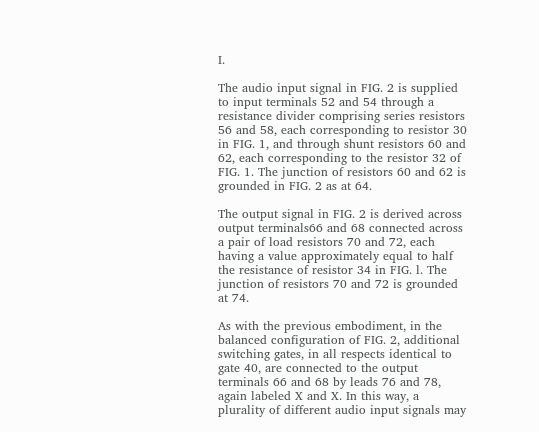I.

The audio input signal in FIG. 2 is supplied to input terminals 52 and 54 through a resistance divider comprising series resistors 56 and 58, each corresponding to resistor 30 in FIG. 1, and through shunt resistors 60 and 62, each corresponding to the resistor 32 of FIG. 1. The junction of resistors 60 and 62 is grounded in FIG. 2 as at 64.

The output signal in FIG. 2 is derived across output terminals66 and 68 connected across a pair of load resistors 70 and 72, each having a value approximately equal to half the resistance of resistor 34 in FIG. l. The junction of resistors 70 and 72 is grounded at 74.

As with the previous embodiment, in the balanced configuration of FIG. 2, additional switching gates, in all respects identical to gate 40, are connected to the output terminals 66 and 68 by leads 76 and 78, again labeled X and X. In this way, a plurality of different audio input signals may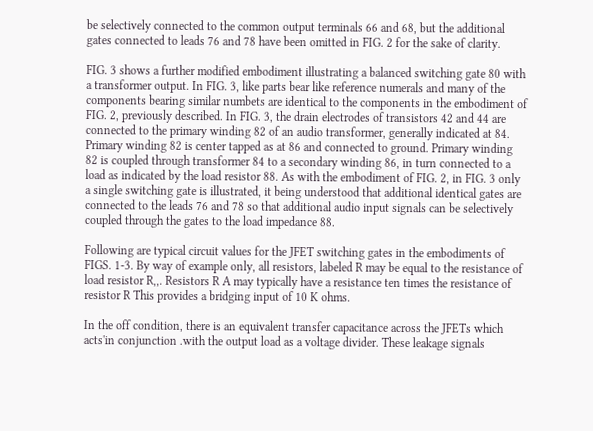be selectively connected to the common output terminals 66 and 68, but the additional gates connected to leads 76 and 78 have been omitted in FIG. 2 for the sake of clarity.

FIG. 3 shows a further modified embodiment illustrating a balanced switching gate 80 with a transformer output. In FIG. 3, like parts bear like reference numerals and many of the components bearing similar numbets are identical to the components in the embodiment of FIG. 2, previously described. In FIG. 3, the drain electrodes of transistors 42 and 44 are connected to the primary winding 82 of an audio transformer, generally indicated at 84. Primary winding 82 is center tapped as at 86 and connected to ground. Primary winding 82 is coupled through transformer 84 to a secondary winding 86, in turn connected to a load as indicated by the load resistor 88. As with the embodiment of FIG. 2, in FIG. 3 only a single switching gate is illustrated, it being understood that additional identical gates are connected to the leads 76 and 78 so that additional audio input signals can be selectively coupled through the gates to the load impedance 88.

Following are typical circuit values for the JFET switching gates in the embodiments of FIGS. 1-3. By way of example only, all resistors, labeled R may be equal to the resistance of load resistor R,,. Resistors R A may typically have a resistance ten times the resistance of resistor R This provides a bridging input of 10 K ohms.

In the off condition, there is an equivalent transfer capacitance across the JFETs which acts'in conjunction .with the output load as a voltage divider. These leakage signals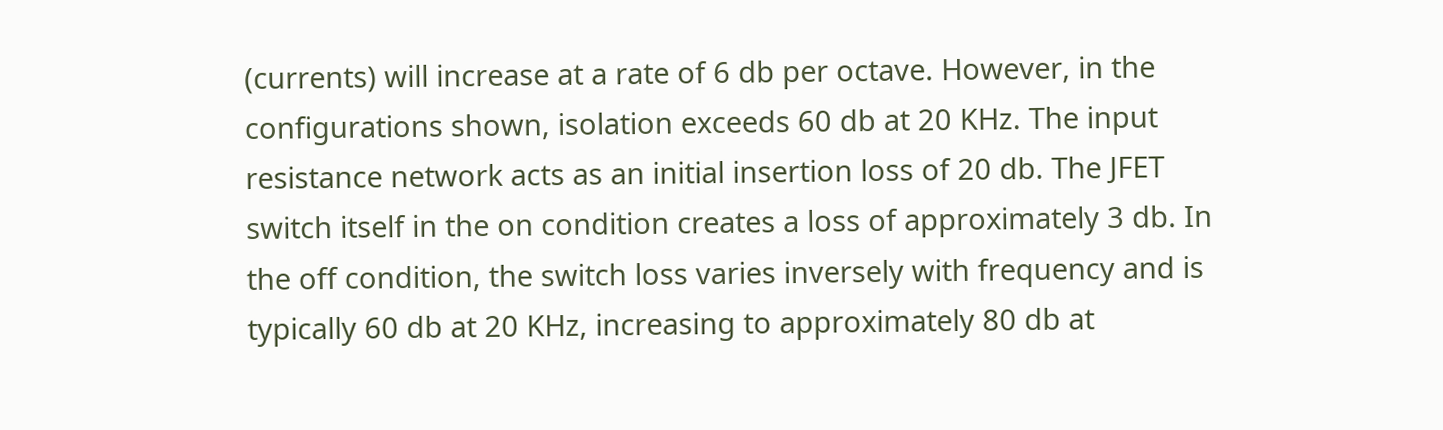(currents) will increase at a rate of 6 db per octave. However, in the configurations shown, isolation exceeds 60 db at 20 KHz. The input resistance network acts as an initial insertion loss of 20 db. The JFET switch itself in the on condition creates a loss of approximately 3 db. In the off condition, the switch loss varies inversely with frequency and is typically 60 db at 20 KHz, increasing to approximately 80 db at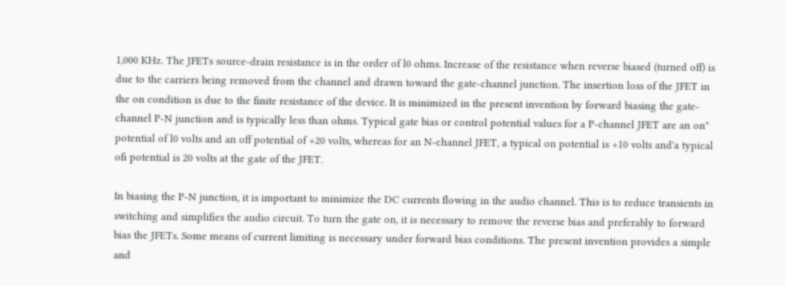1,000 KHz. The JFETs source-drain resistance is in the order of l0 ohms. Increase of the resistance when reverse biased (turned off) is due to the carriers being removed from the channel and drawn toward the gate-channel junction. The insertion loss of the JFET in the on condition is due to the finite resistance of the device. It is minimized in the present invention by forward biasing the gate-channel P-N junction and is typically less than ohms. Typical gate bias or control potential values for a P-channel JFET are an on" potential of l0 volts and an off potential of +20 volts, whereas for an N-channel JFET, a typical on potential is +10 volts and'a typical ofi potential is 20 volts at the gate of the JFET.

In biasing the P-N junction, it is important to minimize the DC currents flowing in the audio channel. This is to reduce transients in switching and simplifies the audio circuit. To turn the gate on, it is necessary to remove the reverse bias and preferably to forward bias the JFETs. Some means of current limiting is necessary under forward bias conditions. The present invention provides a simple and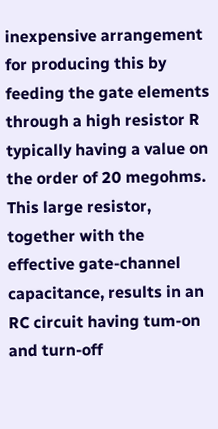inexpensive arrangement for producing this by feeding the gate elements through a high resistor R typically having a value on the order of 20 megohms. This large resistor, together with the effective gate-channel capacitance, results in an RC circuit having tum-on and turn-off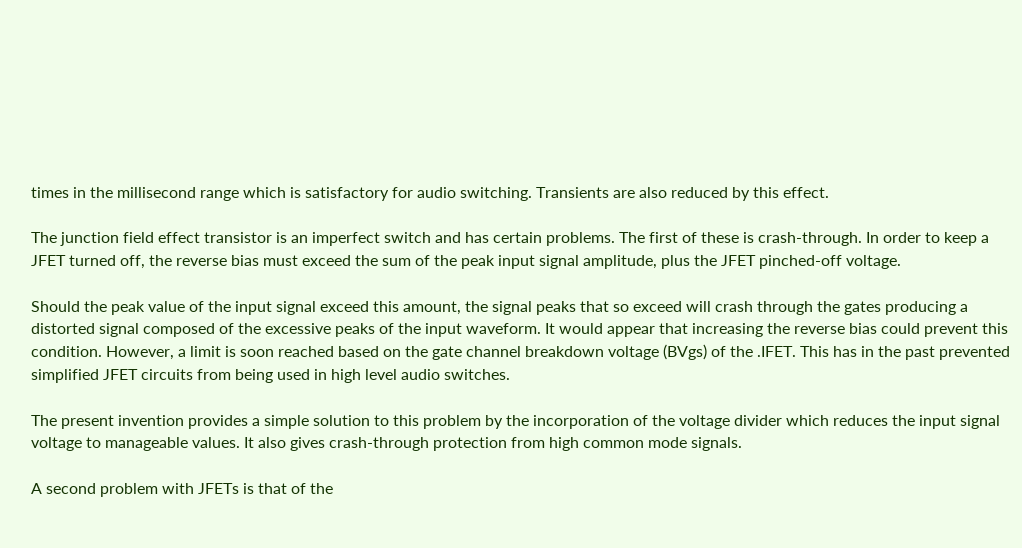times in the millisecond range which is satisfactory for audio switching. Transients are also reduced by this effect.

The junction field effect transistor is an imperfect switch and has certain problems. The first of these is crash-through. In order to keep a JFET turned off, the reverse bias must exceed the sum of the peak input signal amplitude, plus the JFET pinched-off voltage.

Should the peak value of the input signal exceed this amount, the signal peaks that so exceed will crash through the gates producing a distorted signal composed of the excessive peaks of the input waveform. It would appear that increasing the reverse bias could prevent this condition. However, a limit is soon reached based on the gate channel breakdown voltage (BVgs) of the .IFET. This has in the past prevented simplified JFET circuits from being used in high level audio switches.

The present invention provides a simple solution to this problem by the incorporation of the voltage divider which reduces the input signal voltage to manageable values. It also gives crash-through protection from high common mode signals.

A second problem with JFETs is that of the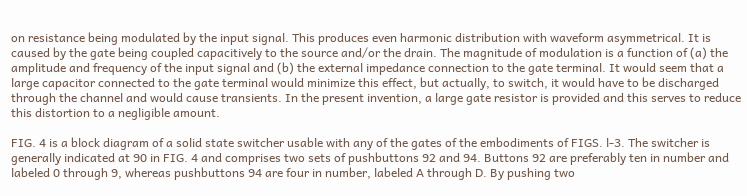on resistance being modulated by the input signal. This produces even harmonic distribution with waveform asymmetrical. It is caused by the gate being coupled capacitively to the source and/or the drain. The magnitude of modulation is a function of (a) the amplitude and frequency of the input signal and (b) the external impedance connection to the gate terminal. It would seem that a large capacitor connected to the gate terminal would minimize this effect, but actually, to switch, it would have to be discharged through the channel and would cause transients. In the present invention, a large gate resistor is provided and this serves to reduce this distortion to a negligible amount.

FIG. 4 is a block diagram of a solid state switcher usable with any of the gates of the embodiments of FIGS. l-3. The switcher is generally indicated at 90 in FIG. 4 and comprises two sets of pushbuttons 92 and 94. Buttons 92 are preferably ten in number and labeled 0 through 9, whereas pushbuttons 94 are four in number, labeled A through D. By pushing two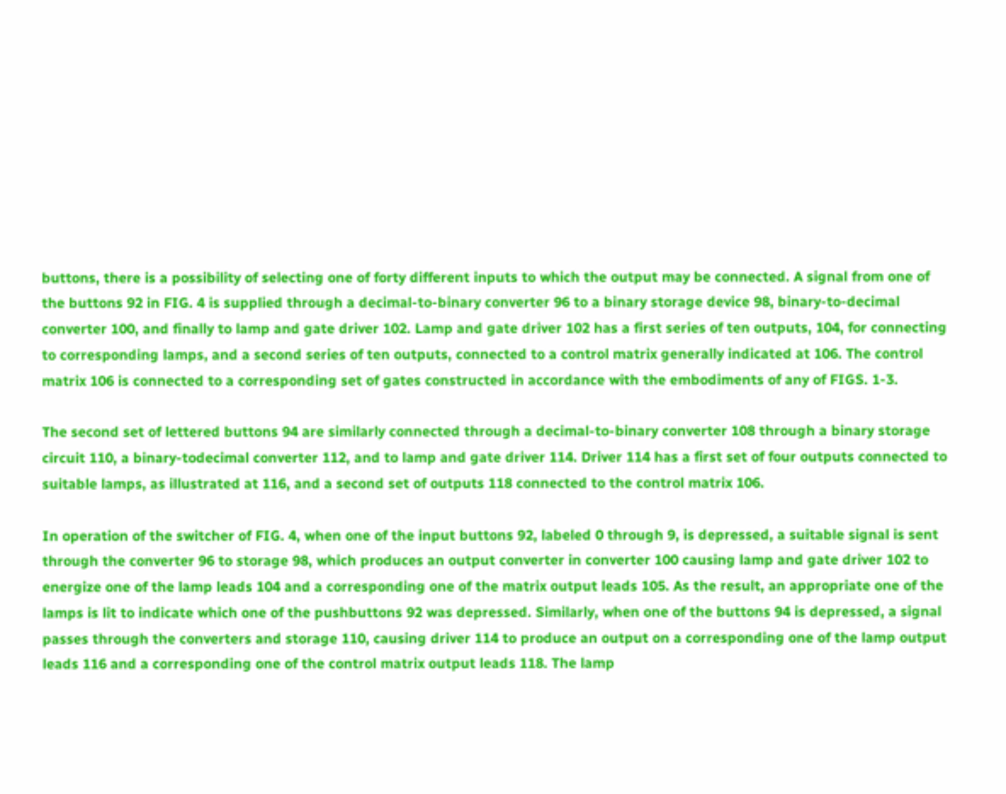buttons, there is a possibility of selecting one of forty different inputs to which the output may be connected. A signal from one of the buttons 92 in FIG. 4 is supplied through a decimal-to-binary converter 96 to a binary storage device 98, binary-to-decimal converter 100, and finally to lamp and gate driver 102. Lamp and gate driver 102 has a first series of ten outputs, 104, for connecting to corresponding lamps, and a second series of ten outputs, connected to a control matrix generally indicated at 106. The control matrix 106 is connected to a corresponding set of gates constructed in accordance with the embodiments of any of FIGS. 1-3.

The second set of lettered buttons 94 are similarly connected through a decimal-to-binary converter 108 through a binary storage circuit 110, a binary-todecimal converter 112, and to lamp and gate driver 114. Driver 114 has a first set of four outputs connected to suitable lamps, as illustrated at 116, and a second set of outputs 118 connected to the control matrix 106.

In operation of the switcher of FIG. 4, when one of the input buttons 92, labeled 0 through 9, is depressed, a suitable signal is sent through the converter 96 to storage 98, which produces an output converter in converter 100 causing lamp and gate driver 102 to energize one of the lamp leads 104 and a corresponding one of the matrix output leads 105. As the result, an appropriate one of the lamps is lit to indicate which one of the pushbuttons 92 was depressed. Similarly, when one of the buttons 94 is depressed, a signal passes through the converters and storage 110, causing driver 114 to produce an output on a corresponding one of the lamp output leads 116 and a corresponding one of the control matrix output leads 118. The lamp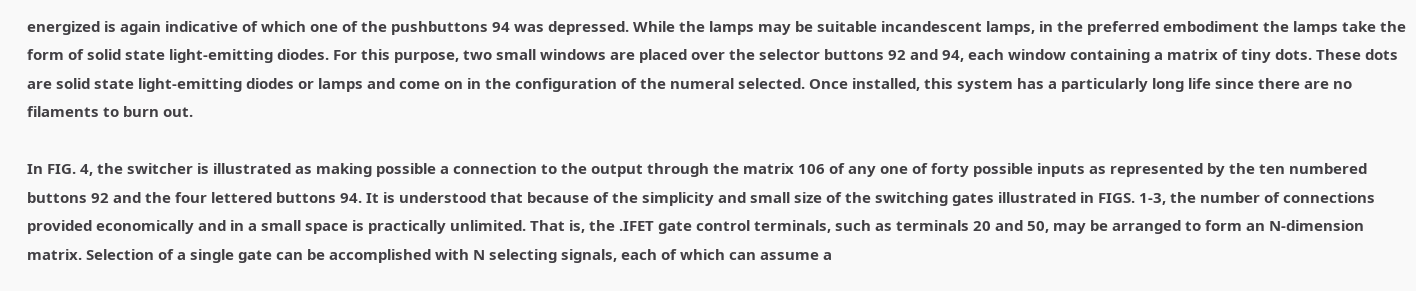energized is again indicative of which one of the pushbuttons 94 was depressed. While the lamps may be suitable incandescent lamps, in the preferred embodiment the lamps take the form of solid state light-emitting diodes. For this purpose, two small windows are placed over the selector buttons 92 and 94, each window containing a matrix of tiny dots. These dots are solid state light-emitting diodes or lamps and come on in the configuration of the numeral selected. Once installed, this system has a particularly long life since there are no filaments to burn out.

In FIG. 4, the switcher is illustrated as making possible a connection to the output through the matrix 106 of any one of forty possible inputs as represented by the ten numbered buttons 92 and the four lettered buttons 94. It is understood that because of the simplicity and small size of the switching gates illustrated in FIGS. 1-3, the number of connections provided economically and in a small space is practically unlimited. That is, the .IFET gate control terminals, such as terminals 20 and 50, may be arranged to form an N-dimension matrix. Selection of a single gate can be accomplished with N selecting signals, each of which can assume a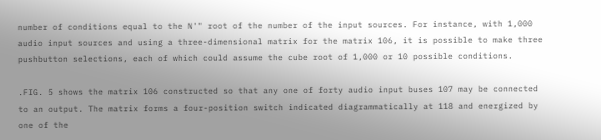number of conditions equal to the N'" root of the number of the input sources. For instance, with 1,000 audio input sources and using a three-dimensional matrix for the matrix 106, it is possible to make three pushbutton selections, each of which could assume the cube root of 1,000 or 10 possible conditions.

.FIG. 5 shows the matrix 106 constructed so that any one of forty audio input buses 107 may be connected to an output. The matrix forms a four-position switch indicated diagrammatically at 118 and energized by one of the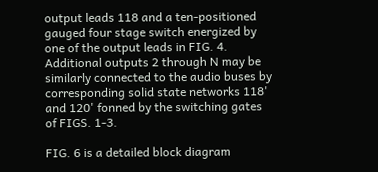output leads 118 and a ten-positioned gauged four stage switch energized by one of the output leads in FIG. 4. Additional outputs 2 through N may be similarly connected to the audio buses by corresponding solid state networks 118' and 120' fonned by the switching gates of FIGS. 1-3.

FIG. 6 is a detailed block diagram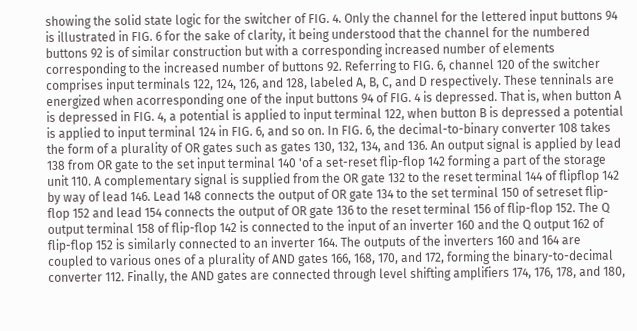showing the solid state logic for the switcher of FIG. 4. Only the channel for the lettered input buttons 94 is illustrated in FIG. 6 for the sake of clarity, it being understood that the channel for the numbered buttons 92 is of similar construction but with a corresponding increased number of elements corresponding to the increased number of buttons 92. Referring to FIG. 6, channel 120 of the switcher comprises input terminals 122, 124, 126, and 128, labeled A, B, C, and D respectively. These tenninals are energized when acorresponding one of the input buttons 94 of FIG. 4 is depressed. That is, when button A is depressed in FIG. 4, a potential is applied to input terminal 122, when button B is depressed a potential is applied to input terminal 124 in FIG. 6, and so on. In FIG. 6, the decimal-to-binary converter 108 takes the form of a plurality of OR gates such as gates 130, 132, 134, and 136. An output signal is applied by lead 138 from OR gate to the set input terminal 140 'of a set-reset flip-flop 142 forming a part of the storage unit 110. A complementary signal is supplied from the OR gate 132 to the reset terminal 144 of flipflop 142 by way of lead 146. Lead 148 connects the output of OR gate 134 to the set terminal 150 of setreset flip-flop 152 and lead 154 connects the output of OR gate 136 to the reset terminal 156 of flip-flop 152. The Q output terminal 158 of flip-flop 142 is connected to the input of an inverter 160 and the Q output 162 of flip-flop 152 is similarly connected to an inverter 164. The outputs of the inverters 160 and 164 are coupled to various ones of a plurality of AND gates 166, 168, 170, and 172, forming the binary-to-decimal converter 112. Finally, the AND gates are connected through level shifting amplifiers 174, 176, 178, and 180,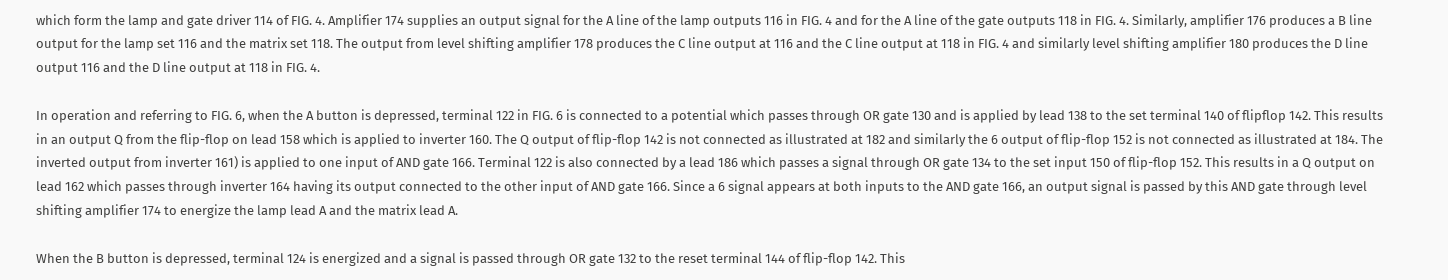which form the lamp and gate driver 114 of FIG. 4. Amplifier 174 supplies an output signal for the A line of the lamp outputs 116 in FIG. 4 and for the A line of the gate outputs 118 in FIG. 4. Similarly, amplifier 176 produces a B line output for the lamp set 116 and the matrix set 118. The output from level shifting amplifier 178 produces the C line output at 116 and the C line output at 118 in FIG. 4 and similarly level shifting amplifier 180 produces the D line output 116 and the D line output at 118 in FIG. 4.

In operation and referring to FIG. 6, when the A button is depressed, terminal 122 in FIG. 6 is connected to a potential which passes through OR gate 130 and is applied by lead 138 to the set terminal 140 of flipflop 142. This results in an output Q from the flip-flop on lead 158 which is applied to inverter 160. The Q output of flip-flop 142 is not connected as illustrated at 182 and similarly the 6 output of flip-flop 152 is not connected as illustrated at 184. The inverted output from inverter 161) is applied to one input of AND gate 166. Terminal 122 is also connected by a lead 186 which passes a signal through OR gate 134 to the set input 150 of flip-flop 152. This results in a Q output on lead 162 which passes through inverter 164 having its output connected to the other input of AND gate 166. Since a 6 signal appears at both inputs to the AND gate 166, an output signal is passed by this AND gate through level shifting amplifier 174 to energize the lamp lead A and the matrix lead A.

When the B button is depressed, terminal 124 is energized and a signal is passed through OR gate 132 to the reset terminal 144 of flip-flop 142. This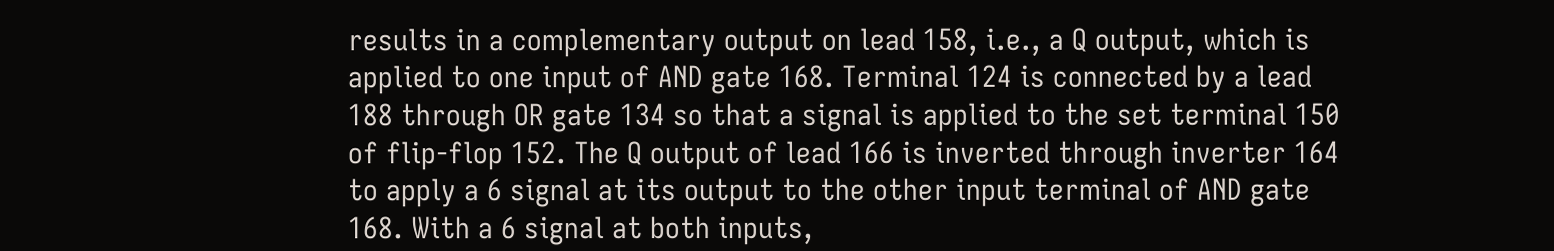results in a complementary output on lead 158, i.e., a Q output, which is applied to one input of AND gate 168. Terminal 124 is connected by a lead 188 through OR gate 134 so that a signal is applied to the set terminal 150 of flip-flop 152. The Q output of lead 166 is inverted through inverter 164 to apply a 6 signal at its output to the other input terminal of AND gate 168. With a 6 signal at both inputs,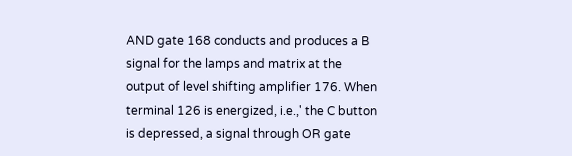AND gate 168 conducts and produces a B signal for the lamps and matrix at the output of level shifting amplifier 176. When terminal 126 is energized, i.e.,' the C button is depressed, a signal through OR gate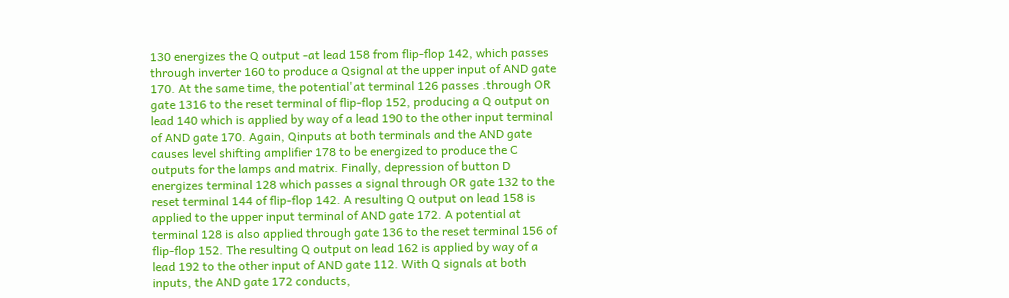130 energizes the Q output -at lead 158 from flip-flop 142, which passes through inverter 160 to produce a Qsignal at the upper input of AND gate 170. At the same time, the potential'at terminal 126 passes .through OR gate 1316 to the reset terminal of flip-flop 152, producing a Q output on lead 140 which is applied by way of a lead 190 to the other input terminal of AND gate 170. Again, Qinputs at both terminals and the AND gate causes level shifting amplifier 178 to be energized to produce the C outputs for the lamps and matrix. Finally, depression of button D energizes terminal 128 which passes a signal through OR gate 132 to the reset terminal 144 of flip-flop 142. A resulting Q output on lead 158 is applied to the upper input terminal of AND gate 172. A potential at terminal 128 is also applied through gate 136 to the reset terminal 156 of flip-flop 152. The resulting Q output on lead 162 is applied by way of a lead 192 to the other input of AND gate 112. With Q signals at both inputs, the AND gate 172 conducts,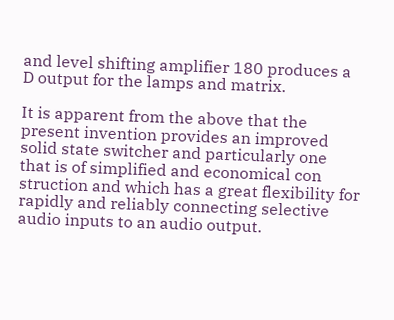and level shifting amplifier 180 produces a D output for the lamps and matrix.

It is apparent from the above that the present invention provides an improved solid state switcher and particularly one that is of simplified and economical con struction and which has a great flexibility for rapidly and reliably connecting selective audio inputs to an audio output.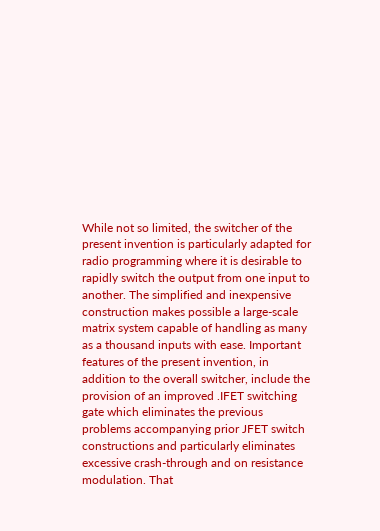While not so limited, the switcher of the present invention is particularly adapted for radio programming where it is desirable to rapidly switch the output from one input to another. The simplified and inexpensive construction makes possible a large-scale matrix system capable of handling as many as a thousand inputs with ease. Important features of the present invention, in addition to the overall switcher, include the provision of an improved .IFET switching gate which eliminates the previous problems accompanying prior JFET switch constructions and particularly eliminates excessive crash-through and on resistance modulation. That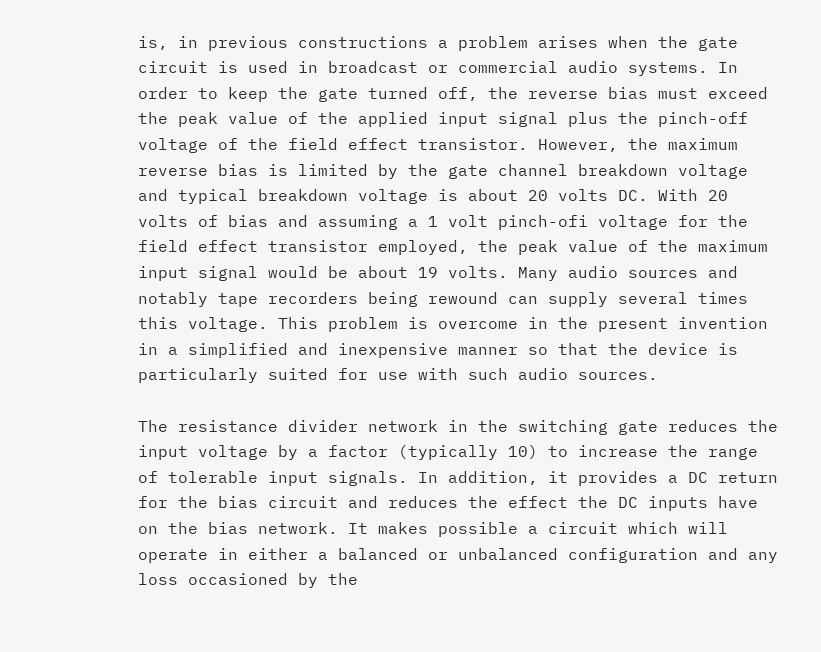is, in previous constructions a problem arises when the gate circuit is used in broadcast or commercial audio systems. In order to keep the gate turned off, the reverse bias must exceed the peak value of the applied input signal plus the pinch-off voltage of the field effect transistor. However, the maximum reverse bias is limited by the gate channel breakdown voltage and typical breakdown voltage is about 20 volts DC. With 20 volts of bias and assuming a 1 volt pinch-ofi voltage for the field effect transistor employed, the peak value of the maximum input signal would be about 19 volts. Many audio sources and notably tape recorders being rewound can supply several times this voltage. This problem is overcome in the present invention in a simplified and inexpensive manner so that the device is particularly suited for use with such audio sources.

The resistance divider network in the switching gate reduces the input voltage by a factor (typically 10) to increase the range of tolerable input signals. In addition, it provides a DC return for the bias circuit and reduces the effect the DC inputs have on the bias network. It makes possible a circuit which will operate in either a balanced or unbalanced configuration and any loss occasioned by the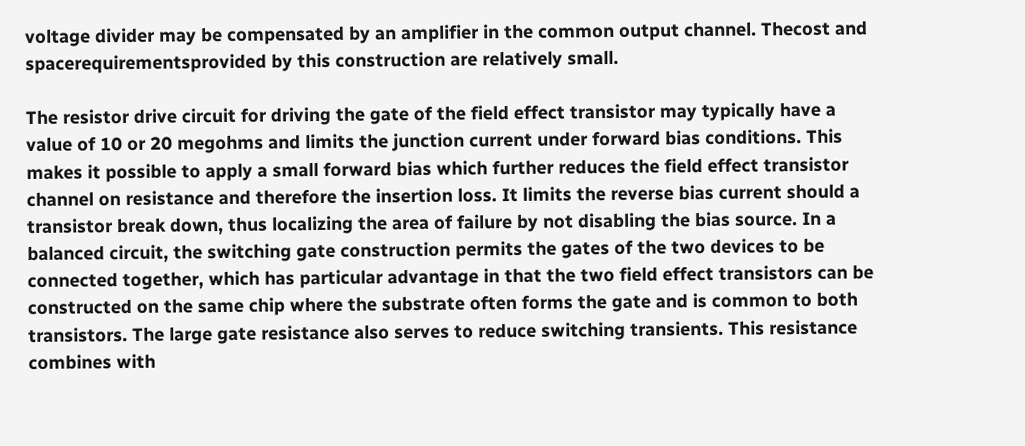voltage divider may be compensated by an amplifier in the common output channel. Thecost and spacerequirementsprovided by this construction are relatively small.

The resistor drive circuit for driving the gate of the field effect transistor may typically have a value of 10 or 20 megohms and limits the junction current under forward bias conditions. This makes it possible to apply a small forward bias which further reduces the field effect transistor channel on resistance and therefore the insertion loss. It limits the reverse bias current should a transistor break down, thus localizing the area of failure by not disabling the bias source. In a balanced circuit, the switching gate construction permits the gates of the two devices to be connected together, which has particular advantage in that the two field effect transistors can be constructed on the same chip where the substrate often forms the gate and is common to both transistors. The large gate resistance also serves to reduce switching transients. This resistance combines with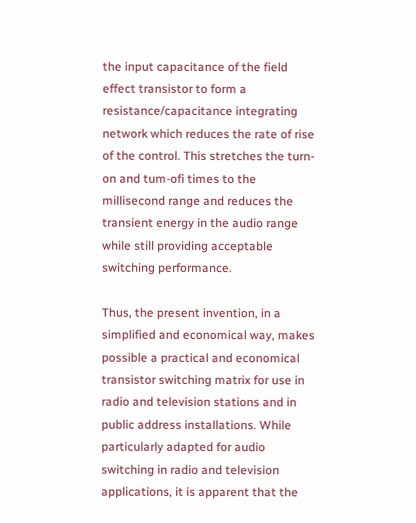the input capacitance of the field effect transistor to form a resistance/capacitance integrating network which reduces the rate of rise of the control. This stretches the turn-on and tum-ofi times to the millisecond range and reduces the transient energy in the audio range while still providing acceptable switching performance.

Thus, the present invention, in a simplified and economical way, makes possible a practical and economical transistor switching matrix for use in radio and television stations and in public address installations. While particularly adapted for audio switching in radio and television applications, it is apparent that the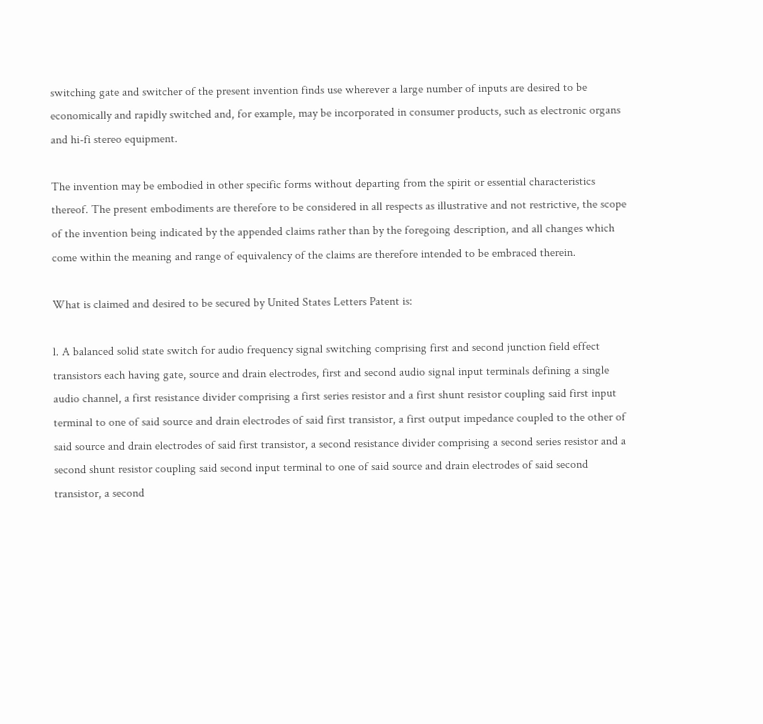switching gate and switcher of the present invention finds use wherever a large number of inputs are desired to be economically and rapidly switched and, for example, may be incorporated in consumer products, such as electronic organs and hi-fi stereo equipment.

The invention may be embodied in other specific forms without departing from the spirit or essential characteristics thereof. The present embodiments are therefore to be considered in all respects as illustrative and not restrictive, the scope of the invention being indicated by the appended claims rather than by the foregoing description, and all changes which come within the meaning and range of equivalency of the claims are therefore intended to be embraced therein.

What is claimed and desired to be secured by United States Letters Patent is:

l. A balanced solid state switch for audio frequency signal switching comprising first and second junction field effect transistors each having gate, source and drain electrodes, first and second audio signal input terminals defining a single audio channel, a first resistance divider comprising a first series resistor and a first shunt resistor coupling said first input terminal to one of said source and drain electrodes of said first transistor, a first output impedance coupled to the other of said source and drain electrodes of said first transistor, a second resistance divider comprising a second series resistor and a second shunt resistor coupling said second input terminal to one of said source and drain electrodes of said second transistor, a second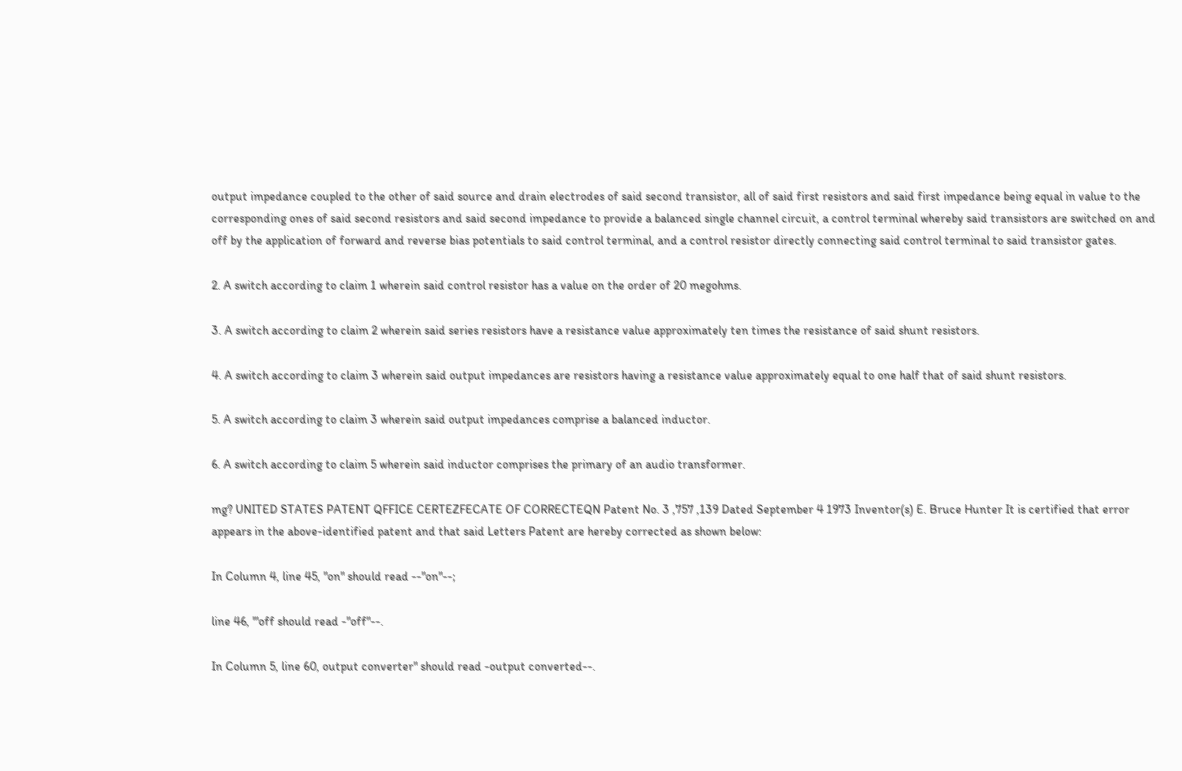output impedance coupled to the other of said source and drain electrodes of said second transistor, all of said first resistors and said first impedance being equal in value to the corresponding ones of said second resistors and said second impedance to provide a balanced single channel circuit, a control terminal whereby said transistors are switched on and off by the application of forward and reverse bias potentials to said control terminal, and a control resistor directly connecting said control terminal to said transistor gates.

2. A switch according to claim 1 wherein said control resistor has a value on the order of 20 megohms.

3. A switch according to claim 2 wherein said series resistors have a resistance value approximately ten times the resistance of said shunt resistors.

4. A switch according to claim 3 wherein said output impedances are resistors having a resistance value approximately equal to one half that of said shunt resistors.

5. A switch according to claim 3 wherein said output impedances comprise a balanced inductor.

6. A switch according to claim 5 wherein said inductor comprises the primary of an audio transformer.

mg? UNITED STATES PATENT QFFICE CERTEZFECATE OF CORRECTEQN Patent No. 3 ,757 ,139 Dated September 4 1973 Inventor(s) E. Bruce Hunter It is certified that error appears in the above-identified patent and that said Letters Patent are hereby corrected as shown below:

In Column 4, line 45, "on" should read --"on"--;

line 46, '"off should read -"off"--.

In Column 5, line 60, output converter" should read -output converted--.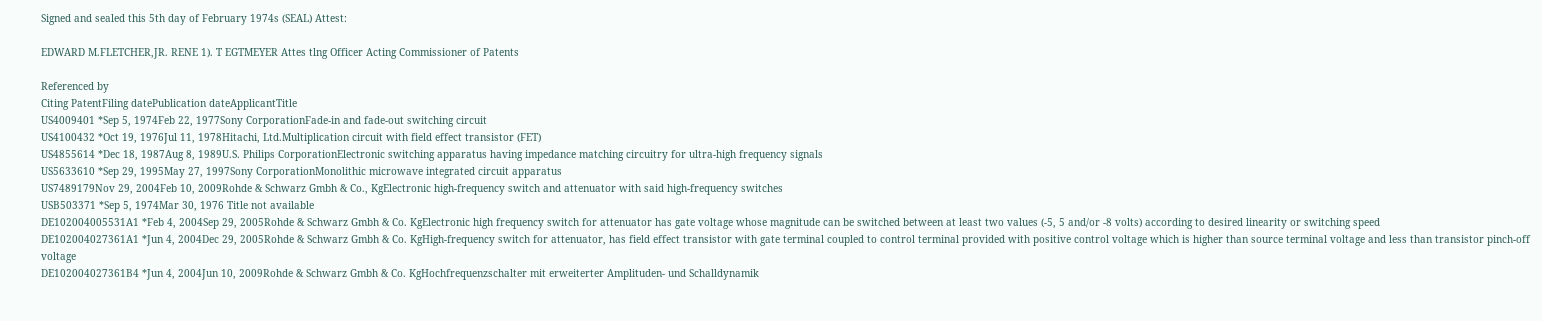Signed and sealed this 5th day of February 1974s (SEAL) Attest:

EDWARD M.FLETCHER,JR. RENE 1). T EGTMEYER Attes tlng Officer Acting Commissioner of Patents

Referenced by
Citing PatentFiling datePublication dateApplicantTitle
US4009401 *Sep 5, 1974Feb 22, 1977Sony CorporationFade-in and fade-out switching circuit
US4100432 *Oct 19, 1976Jul 11, 1978Hitachi, Ltd.Multiplication circuit with field effect transistor (FET)
US4855614 *Dec 18, 1987Aug 8, 1989U.S. Philips CorporationElectronic switching apparatus having impedance matching circuitry for ultra-high frequency signals
US5633610 *Sep 29, 1995May 27, 1997Sony CorporationMonolithic microwave integrated circuit apparatus
US7489179Nov 29, 2004Feb 10, 2009Rohde & Schwarz Gmbh & Co., KgElectronic high-frequency switch and attenuator with said high-frequency switches
USB503371 *Sep 5, 1974Mar 30, 1976 Title not available
DE102004005531A1 *Feb 4, 2004Sep 29, 2005Rohde & Schwarz Gmbh & Co. KgElectronic high frequency switch for attenuator has gate voltage whose magnitude can be switched between at least two values (-5, 5 and/or -8 volts) according to desired linearity or switching speed
DE102004027361A1 *Jun 4, 2004Dec 29, 2005Rohde & Schwarz Gmbh & Co. KgHigh-frequency switch for attenuator, has field effect transistor with gate terminal coupled to control terminal provided with positive control voltage which is higher than source terminal voltage and less than transistor pinch-off voltage
DE102004027361B4 *Jun 4, 2004Jun 10, 2009Rohde & Schwarz Gmbh & Co. KgHochfrequenzschalter mit erweiterter Amplituden- und Schalldynamik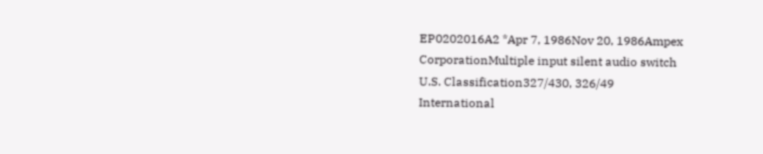EP0202016A2 *Apr 7, 1986Nov 20, 1986Ampex CorporationMultiple input silent audio switch
U.S. Classification327/430, 326/49
International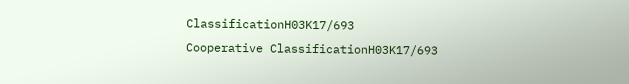ClassificationH03K17/693
Cooperative ClassificationH03K17/693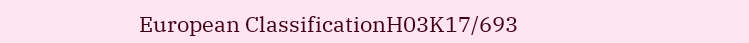European ClassificationH03K17/693